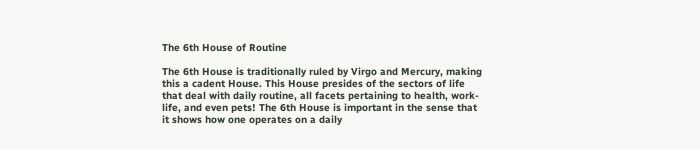The 6th House of Routine

The 6th House is traditionally ruled by Virgo and Mercury, making this a cadent House. This House presides of the sectors of life that deal with daily routine, all facets pertaining to health, work-life, and even pets! The 6th House is important in the sense that it shows how one operates on a daily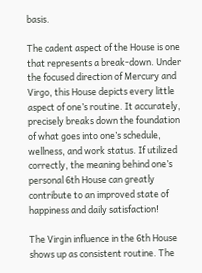basis.

The cadent aspect of the House is one that represents a break-down. Under the focused direction of Mercury and Virgo, this House depicts every little aspect of one’s routine. It accurately, precisely breaks down the foundation of what goes into one’s schedule, wellness, and work status. If utilized correctly, the meaning behind one’s personal 6th House can greatly contribute to an improved state of happiness and daily satisfaction!

The Virgin influence in the 6th House shows up as consistent routine. The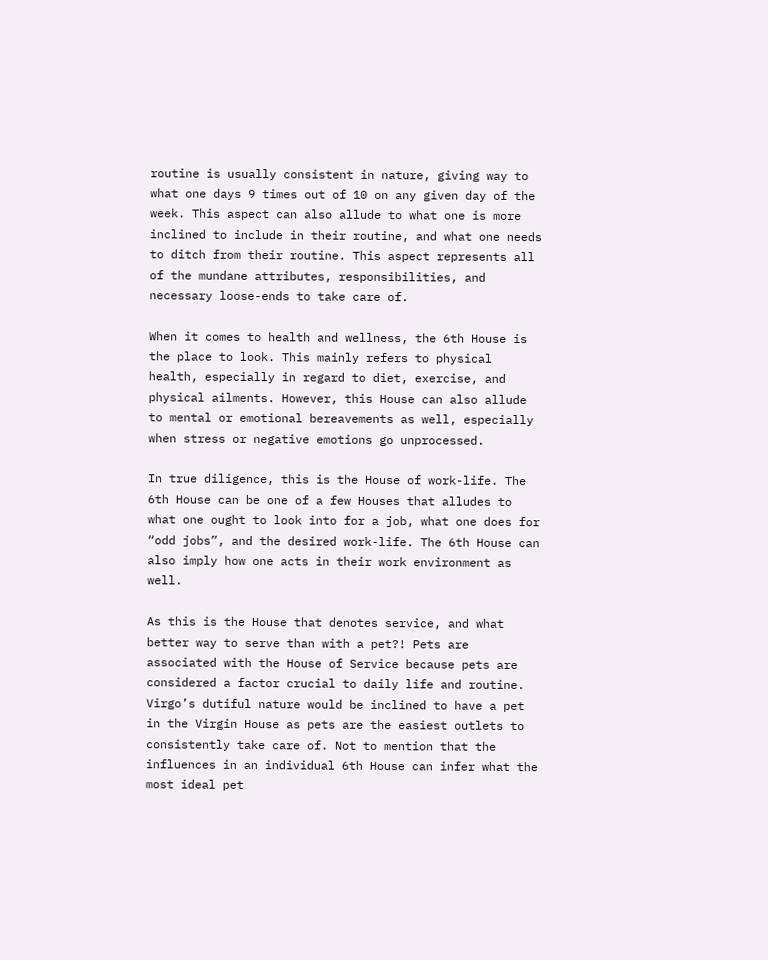routine is usually consistent in nature, giving way to what one days 9 times out of 10 on any given day of the week. This aspect can also allude to what one is more inclined to include in their routine, and what one needs to ditch from their routine. This aspect represents all of the mundane attributes, responsibilities, and necessary loose-ends to take care of.

When it comes to health and wellness, the 6th House is the place to look. This mainly refers to physical health, especially in regard to diet, exercise, and physical ailments. However, this House can also allude to mental or emotional bereavements as well, especially when stress or negative emotions go unprocessed.

In true diligence, this is the House of work-life. The 6th House can be one of a few Houses that alludes to what one ought to look into for a job, what one does for “odd jobs”, and the desired work-life. The 6th House can also imply how one acts in their work environment as well.

As this is the House that denotes service, and what better way to serve than with a pet?! Pets are associated with the House of Service because pets are considered a factor crucial to daily life and routine. Virgo’s dutiful nature would be inclined to have a pet in the Virgin House as pets are the easiest outlets to consistently take care of. Not to mention that the influences in an individual 6th House can infer what the most ideal pet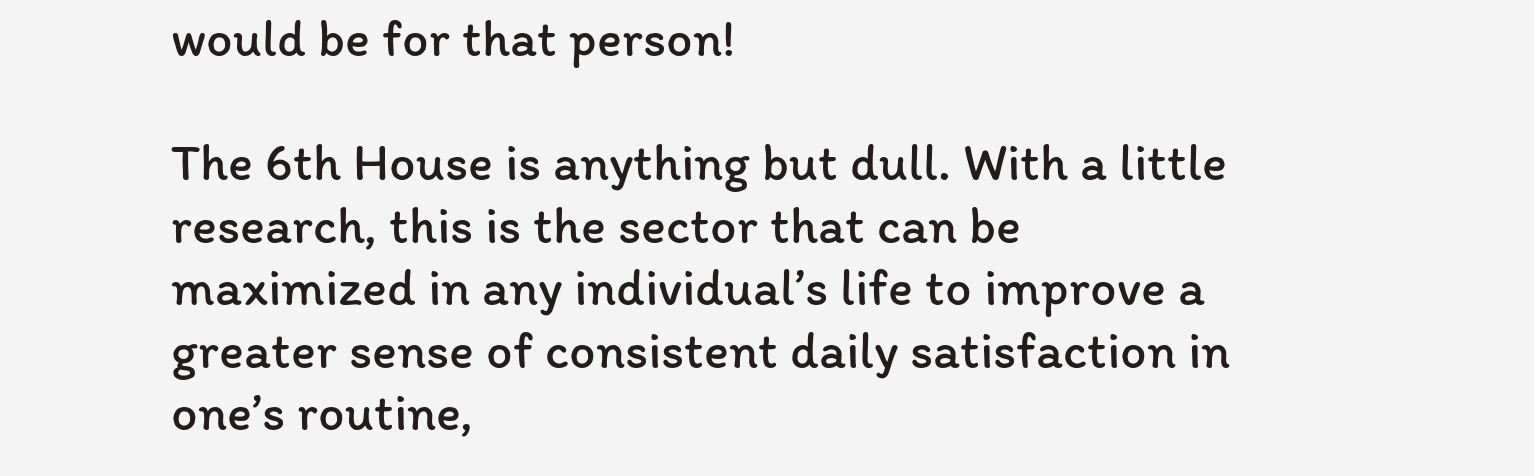would be for that person!

The 6th House is anything but dull. With a little research, this is the sector that can be maximized in any individual’s life to improve a greater sense of consistent daily satisfaction in one’s routine,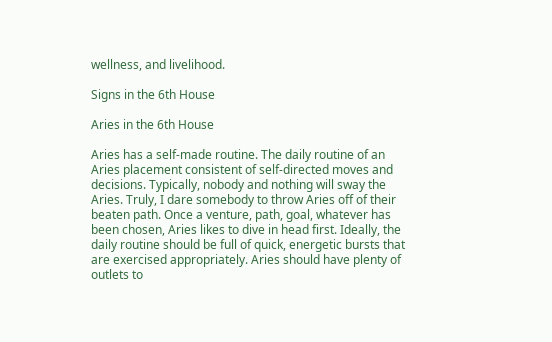wellness, and livelihood.

Signs in the 6th House

Aries in the 6th House

Aries has a self-made routine. The daily routine of an Aries placement consistent of self-directed moves and decisions. Typically, nobody and nothing will sway the Aries. Truly, I dare somebody to throw Aries off of their beaten path. Once a venture, path, goal, whatever has been chosen, Aries likes to dive in head first. Ideally, the daily routine should be full of quick, energetic bursts that are exercised appropriately. Aries should have plenty of outlets to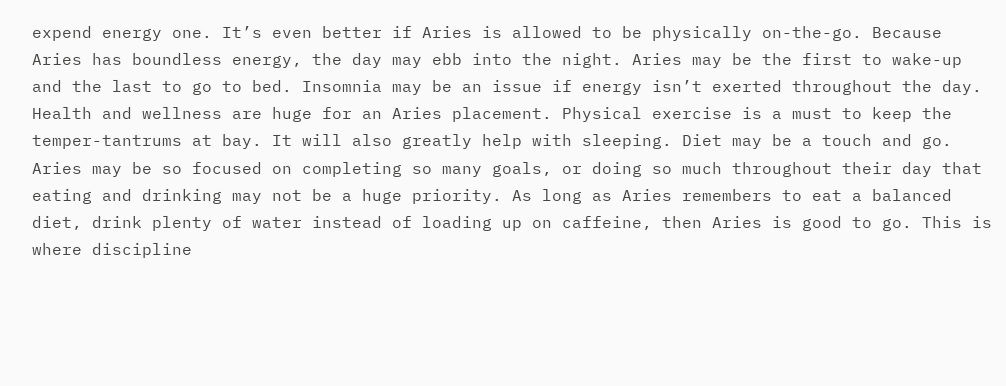expend energy one. It’s even better if Aries is allowed to be physically on-the-go. Because Aries has boundless energy, the day may ebb into the night. Aries may be the first to wake-up and the last to go to bed. Insomnia may be an issue if energy isn’t exerted throughout the day. Health and wellness are huge for an Aries placement. Physical exercise is a must to keep the temper-tantrums at bay. It will also greatly help with sleeping. Diet may be a touch and go. Aries may be so focused on completing so many goals, or doing so much throughout their day that eating and drinking may not be a huge priority. As long as Aries remembers to eat a balanced diet, drink plenty of water instead of loading up on caffeine, then Aries is good to go. This is where discipline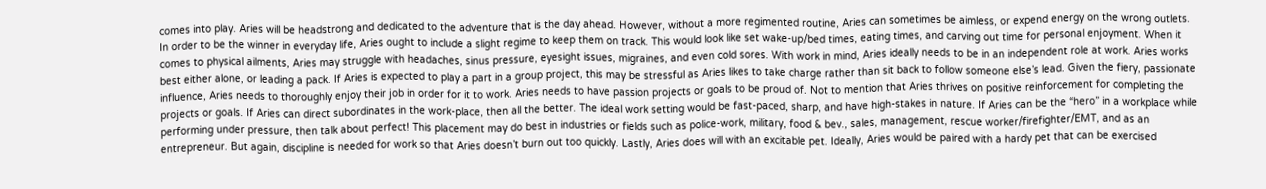comes into play. Aries will be headstrong and dedicated to the adventure that is the day ahead. However, without a more regimented routine, Aries can sometimes be aimless, or expend energy on the wrong outlets. In order to be the winner in everyday life, Aries ought to include a slight regime to keep them on track. This would look like set wake-up/bed times, eating times, and carving out time for personal enjoyment. When it comes to physical ailments, Aries may struggle with headaches, sinus pressure, eyesight issues, migraines, and even cold sores. With work in mind, Aries ideally needs to be in an independent role at work. Aries works best either alone, or leading a pack. If Aries is expected to play a part in a group project, this may be stressful as Aries likes to take charge rather than sit back to follow someone else’s lead. Given the fiery, passionate influence, Aries needs to thoroughly enjoy their job in order for it to work. Aries needs to have passion projects or goals to be proud of. Not to mention that Aries thrives on positive reinforcement for completing the projects or goals. If Aries can direct subordinates in the work-place, then all the better. The ideal work setting would be fast-paced, sharp, and have high-stakes in nature. If Aries can be the “hero” in a workplace while performing under pressure, then talk about perfect! This placement may do best in industries or fields such as police-work, military, food & bev., sales, management, rescue worker/firefighter/EMT, and as an entrepreneur. But again, discipline is needed for work so that Aries doesn’t burn out too quickly. Lastly, Aries does will with an excitable pet. Ideally, Aries would be paired with a hardy pet that can be exercised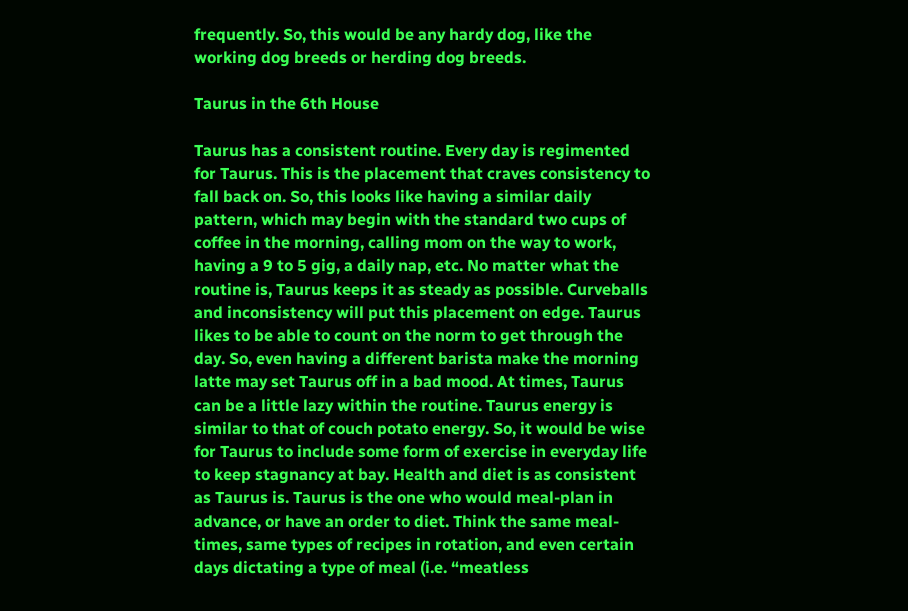frequently. So, this would be any hardy dog, like the working dog breeds or herding dog breeds.

Taurus in the 6th House

Taurus has a consistent routine. Every day is regimented for Taurus. This is the placement that craves consistency to fall back on. So, this looks like having a similar daily pattern, which may begin with the standard two cups of coffee in the morning, calling mom on the way to work, having a 9 to 5 gig, a daily nap, etc. No matter what the routine is, Taurus keeps it as steady as possible. Curveballs and inconsistency will put this placement on edge. Taurus likes to be able to count on the norm to get through the day. So, even having a different barista make the morning latte may set Taurus off in a bad mood. At times, Taurus can be a little lazy within the routine. Taurus energy is similar to that of couch potato energy. So, it would be wise for Taurus to include some form of exercise in everyday life to keep stagnancy at bay. Health and diet is as consistent as Taurus is. Taurus is the one who would meal-plan in advance, or have an order to diet. Think the same meal-times, same types of recipes in rotation, and even certain days dictating a type of meal (i.e. “meatless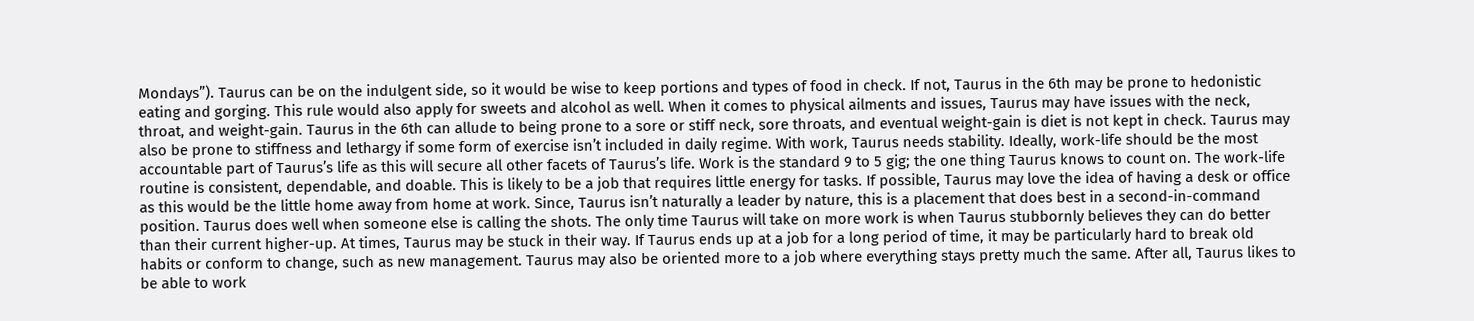Mondays”). Taurus can be on the indulgent side, so it would be wise to keep portions and types of food in check. If not, Taurus in the 6th may be prone to hedonistic eating and gorging. This rule would also apply for sweets and alcohol as well. When it comes to physical ailments and issues, Taurus may have issues with the neck, throat, and weight-gain. Taurus in the 6th can allude to being prone to a sore or stiff neck, sore throats, and eventual weight-gain is diet is not kept in check. Taurus may also be prone to stiffness and lethargy if some form of exercise isn’t included in daily regime. With work, Taurus needs stability. Ideally, work-life should be the most accountable part of Taurus’s life as this will secure all other facets of Taurus’s life. Work is the standard 9 to 5 gig; the one thing Taurus knows to count on. The work-life routine is consistent, dependable, and doable. This is likely to be a job that requires little energy for tasks. If possible, Taurus may love the idea of having a desk or office as this would be the little home away from home at work. Since, Taurus isn’t naturally a leader by nature, this is a placement that does best in a second-in-command position. Taurus does well when someone else is calling the shots. The only time Taurus will take on more work is when Taurus stubbornly believes they can do better than their current higher-up. At times, Taurus may be stuck in their way. If Taurus ends up at a job for a long period of time, it may be particularly hard to break old habits or conform to change, such as new management. Taurus may also be oriented more to a job where everything stays pretty much the same. After all, Taurus likes to be able to work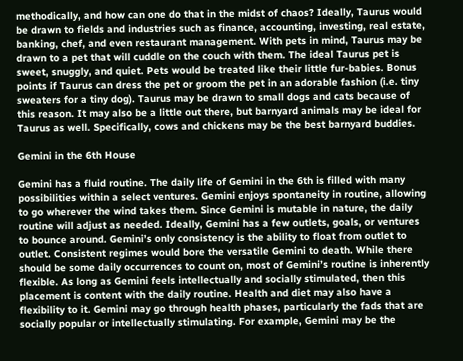methodically, and how can one do that in the midst of chaos? Ideally, Taurus would be drawn to fields and industries such as finance, accounting, investing, real estate, banking, chef, and even restaurant management. With pets in mind, Taurus may be drawn to a pet that will cuddle on the couch with them. The ideal Taurus pet is sweet, snuggly, and quiet. Pets would be treated like their little fur-babies. Bonus points if Taurus can dress the pet or groom the pet in an adorable fashion (i.e. tiny sweaters for a tiny dog). Taurus may be drawn to small dogs and cats because of this reason. It may also be a little out there, but barnyard animals may be ideal for Taurus as well. Specifically, cows and chickens may be the best barnyard buddies.

Gemini in the 6th House

Gemini has a fluid routine. The daily life of Gemini in the 6th is filled with many possibilities within a select ventures. Gemini enjoys spontaneity in routine, allowing to go wherever the wind takes them. Since Gemini is mutable in nature, the daily routine will adjust as needed. Ideally, Gemini has a few outlets, goals, or ventures to bounce around. Gemini’s only consistency is the ability to float from outlet to outlet. Consistent regimes would bore the versatile Gemini to death. While there should be some daily occurrences to count on, most of Gemini’s routine is inherently flexible. As long as Gemini feels intellectually and socially stimulated, then this placement is content with the daily routine. Health and diet may also have a flexibility to it. Gemini may go through health phases, particularly the fads that are socially popular or intellectually stimulating. For example, Gemini may be the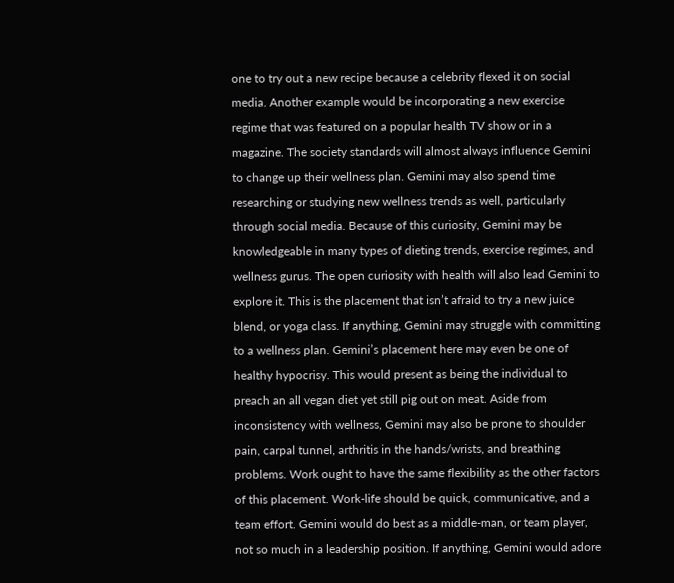one to try out a new recipe because a celebrity flexed it on social media. Another example would be incorporating a new exercise regime that was featured on a popular health TV show or in a magazine. The society standards will almost always influence Gemini to change up their wellness plan. Gemini may also spend time researching or studying new wellness trends as well, particularly through social media. Because of this curiosity, Gemini may be knowledgeable in many types of dieting trends, exercise regimes, and wellness gurus. The open curiosity with health will also lead Gemini to explore it. This is the placement that isn’t afraid to try a new juice blend, or yoga class. If anything, Gemini may struggle with committing to a wellness plan. Gemini’s placement here may even be one of healthy hypocrisy. This would present as being the individual to preach an all vegan diet yet still pig out on meat. Aside from inconsistency with wellness, Gemini may also be prone to shoulder pain, carpal tunnel, arthritis in the hands/wrists, and breathing problems. Work ought to have the same flexibility as the other factors of this placement. Work-life should be quick, communicative, and a team effort. Gemini would do best as a middle-man, or team player, not so much in a leadership position. If anything, Gemini would adore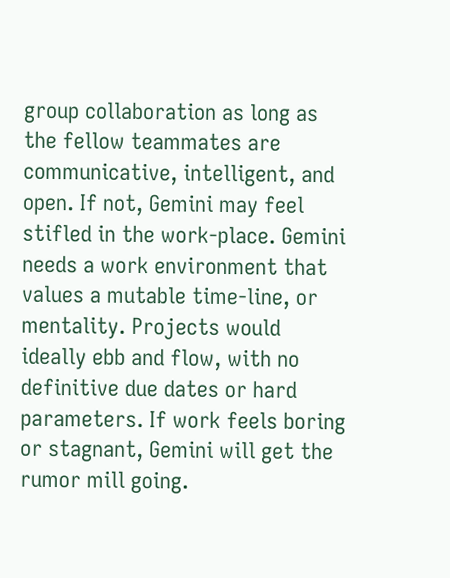group collaboration as long as the fellow teammates are communicative, intelligent, and open. If not, Gemini may feel stifled in the work-place. Gemini needs a work environment that values a mutable time-line, or mentality. Projects would ideally ebb and flow, with no definitive due dates or hard parameters. If work feels boring or stagnant, Gemini will get the rumor mill going.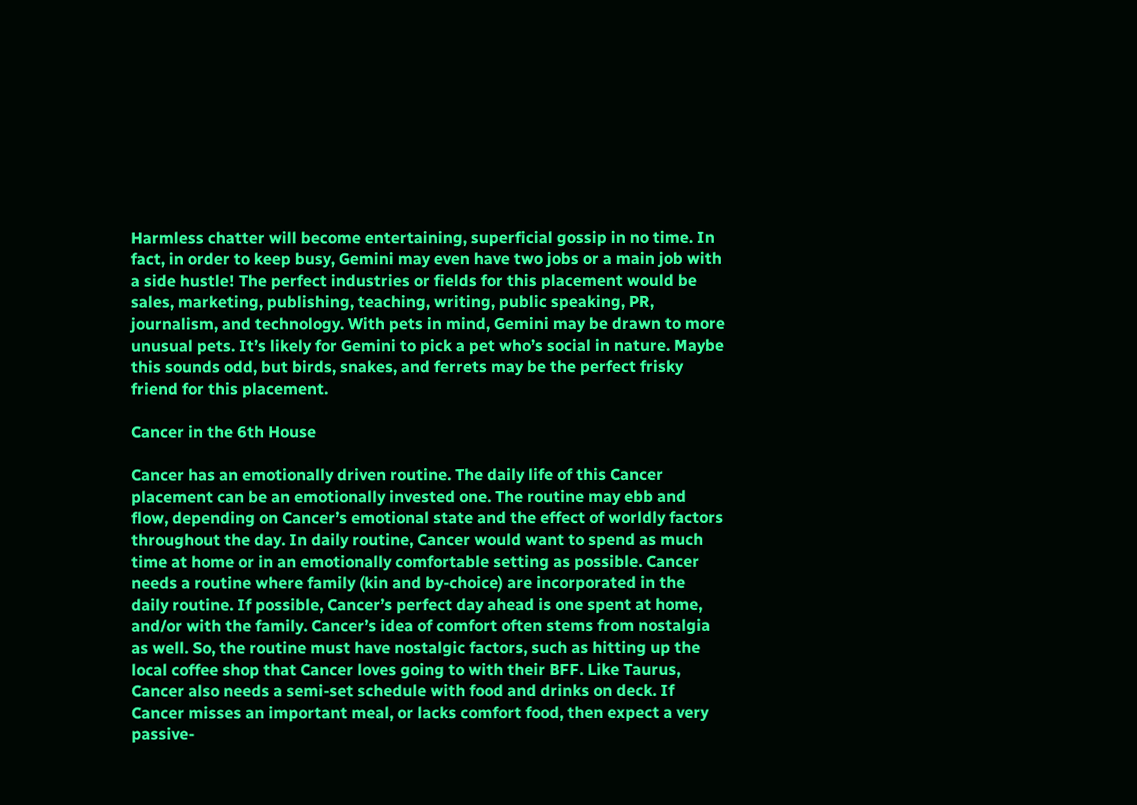Harmless chatter will become entertaining, superficial gossip in no time. In fact, in order to keep busy, Gemini may even have two jobs or a main job with a side hustle! The perfect industries or fields for this placement would be sales, marketing, publishing, teaching, writing, public speaking, PR, journalism, and technology. With pets in mind, Gemini may be drawn to more unusual pets. It’s likely for Gemini to pick a pet who’s social in nature. Maybe this sounds odd, but birds, snakes, and ferrets may be the perfect frisky friend for this placement.

Cancer in the 6th House

Cancer has an emotionally driven routine. The daily life of this Cancer placement can be an emotionally invested one. The routine may ebb and flow, depending on Cancer’s emotional state and the effect of worldly factors throughout the day. In daily routine, Cancer would want to spend as much time at home or in an emotionally comfortable setting as possible. Cancer needs a routine where family (kin and by-choice) are incorporated in the daily routine. If possible, Cancer’s perfect day ahead is one spent at home, and/or with the family. Cancer’s idea of comfort often stems from nostalgia as well. So, the routine must have nostalgic factors, such as hitting up the local coffee shop that Cancer loves going to with their BFF. Like Taurus, Cancer also needs a semi-set schedule with food and drinks on deck. If Cancer misses an important meal, or lacks comfort food, then expect a very passive-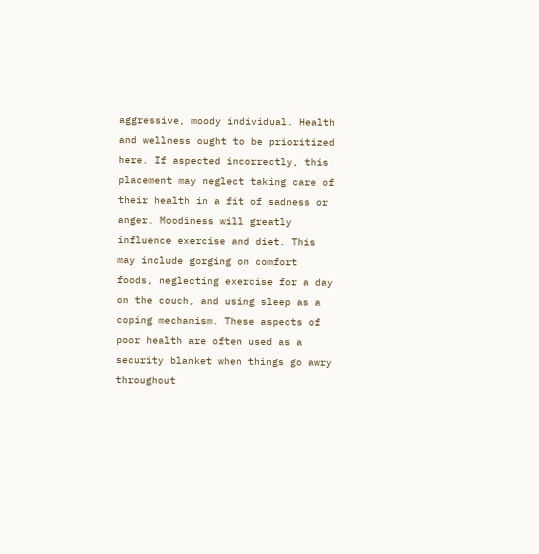aggressive, moody individual. Health and wellness ought to be prioritized here. If aspected incorrectly, this placement may neglect taking care of their health in a fit of sadness or anger. Moodiness will greatly influence exercise and diet. This may include gorging on comfort foods, neglecting exercise for a day on the couch, and using sleep as a coping mechanism. These aspects of poor health are often used as a security blanket when things go awry throughout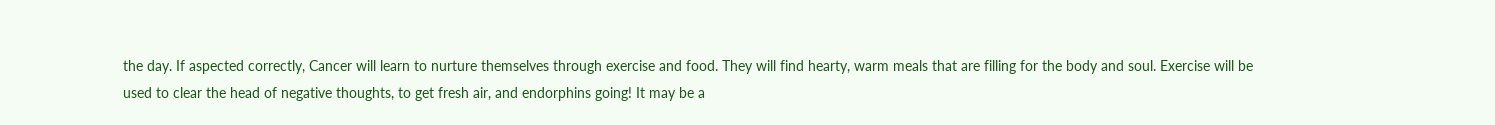the day. If aspected correctly, Cancer will learn to nurture themselves through exercise and food. They will find hearty, warm meals that are filling for the body and soul. Exercise will be used to clear the head of negative thoughts, to get fresh air, and endorphins going! It may be a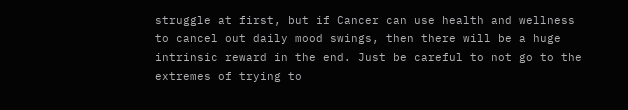struggle at first, but if Cancer can use health and wellness to cancel out daily mood swings, then there will be a huge intrinsic reward in the end. Just be careful to not go to the extremes of trying to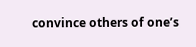convince others of one’s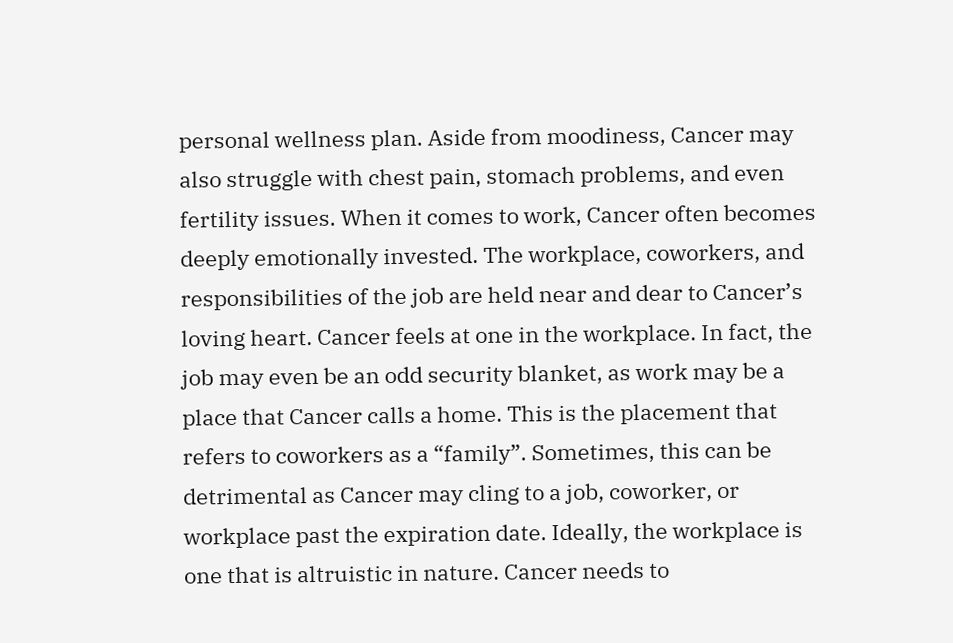personal wellness plan. Aside from moodiness, Cancer may also struggle with chest pain, stomach problems, and even fertility issues. When it comes to work, Cancer often becomes deeply emotionally invested. The workplace, coworkers, and responsibilities of the job are held near and dear to Cancer’s loving heart. Cancer feels at one in the workplace. In fact, the job may even be an odd security blanket, as work may be a place that Cancer calls a home. This is the placement that refers to coworkers as a “family”. Sometimes, this can be detrimental as Cancer may cling to a job, coworker, or workplace past the expiration date. Ideally, the workplace is one that is altruistic in nature. Cancer needs to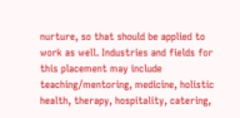nurture, so that should be applied to work as well. Industries and fields for this placement may include teaching/mentoring, medicine, holistic health, therapy, hospitality, catering,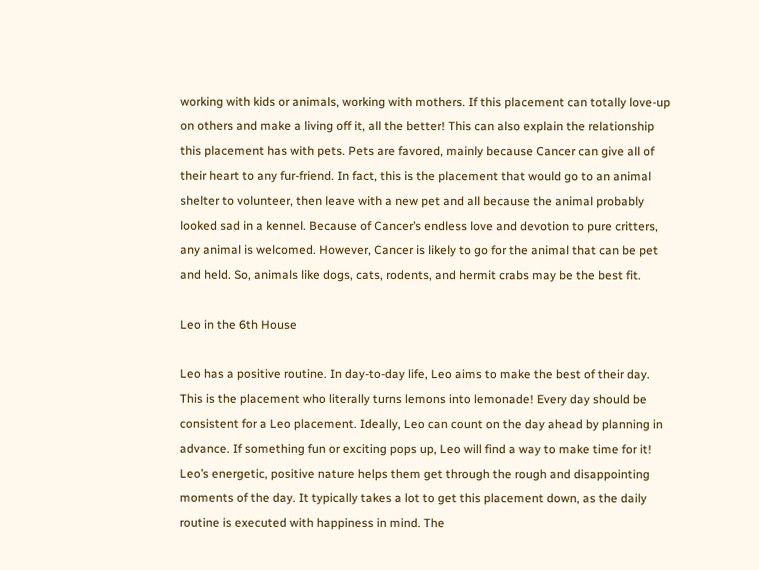working with kids or animals, working with mothers. If this placement can totally love-up on others and make a living off it, all the better! This can also explain the relationship this placement has with pets. Pets are favored, mainly because Cancer can give all of their heart to any fur-friend. In fact, this is the placement that would go to an animal shelter to volunteer, then leave with a new pet and all because the animal probably looked sad in a kennel. Because of Cancer’s endless love and devotion to pure critters, any animal is welcomed. However, Cancer is likely to go for the animal that can be pet and held. So, animals like dogs, cats, rodents, and hermit crabs may be the best fit.

Leo in the 6th House

Leo has a positive routine. In day-to-day life, Leo aims to make the best of their day. This is the placement who literally turns lemons into lemonade! Every day should be consistent for a Leo placement. Ideally, Leo can count on the day ahead by planning in advance. If something fun or exciting pops up, Leo will find a way to make time for it! Leo’s energetic, positive nature helps them get through the rough and disappointing moments of the day. It typically takes a lot to get this placement down, as the daily routine is executed with happiness in mind. The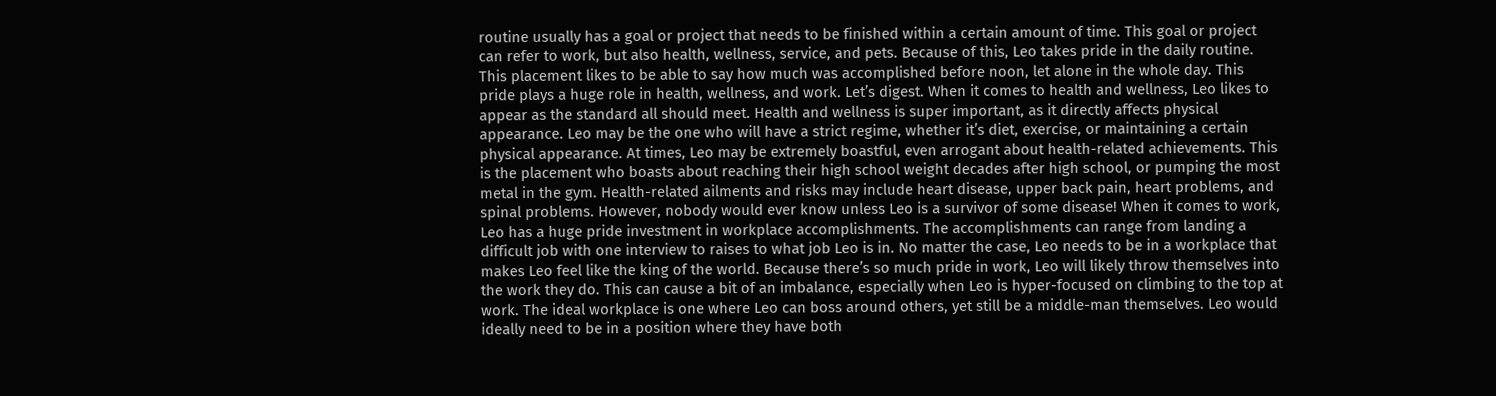routine usually has a goal or project that needs to be finished within a certain amount of time. This goal or project can refer to work, but also health, wellness, service, and pets. Because of this, Leo takes pride in the daily routine. This placement likes to be able to say how much was accomplished before noon, let alone in the whole day. This pride plays a huge role in health, wellness, and work. Let’s digest. When it comes to health and wellness, Leo likes to appear as the standard all should meet. Health and wellness is super important, as it directly affects physical appearance. Leo may be the one who will have a strict regime, whether it’s diet, exercise, or maintaining a certain physical appearance. At times, Leo may be extremely boastful, even arrogant about health-related achievements. This is the placement who boasts about reaching their high school weight decades after high school, or pumping the most metal in the gym. Health-related ailments and risks may include heart disease, upper back pain, heart problems, and spinal problems. However, nobody would ever know unless Leo is a survivor of some disease! When it comes to work, Leo has a huge pride investment in workplace accomplishments. The accomplishments can range from landing a difficult job with one interview to raises to what job Leo is in. No matter the case, Leo needs to be in a workplace that makes Leo feel like the king of the world. Because there’s so much pride in work, Leo will likely throw themselves into the work they do. This can cause a bit of an imbalance, especially when Leo is hyper-focused on climbing to the top at work. The ideal workplace is one where Leo can boss around others, yet still be a middle-man themselves. Leo would ideally need to be in a position where they have both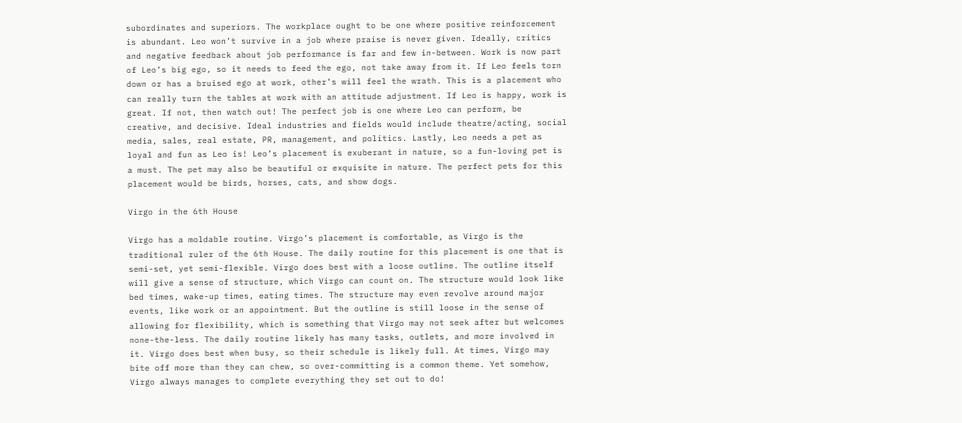subordinates and superiors. The workplace ought to be one where positive reinforcement is abundant. Leo won’t survive in a job where praise is never given. Ideally, critics and negative feedback about job performance is far and few in-between. Work is now part of Leo’s big ego, so it needs to feed the ego, not take away from it. If Leo feels torn down or has a bruised ego at work, other’s will feel the wrath. This is a placement who can really turn the tables at work with an attitude adjustment. If Leo is happy, work is great. If not, then watch out! The perfect job is one where Leo can perform, be creative, and decisive. Ideal industries and fields would include theatre/acting, social media, sales, real estate, PR, management, and politics. Lastly, Leo needs a pet as loyal and fun as Leo is! Leo’s placement is exuberant in nature, so a fun-loving pet is a must. The pet may also be beautiful or exquisite in nature. The perfect pets for this placement would be birds, horses, cats, and show dogs.

Virgo in the 6th House

Virgo has a moldable routine. Virgo’s placement is comfortable, as Virgo is the traditional ruler of the 6th House. The daily routine for this placement is one that is semi-set, yet semi-flexible. Virgo does best with a loose outline. The outline itself will give a sense of structure, which Virgo can count on. The structure would look like bed times, wake-up times, eating times. The structure may even revolve around major events, like work or an appointment. But the outline is still loose in the sense of allowing for flexibility, which is something that Virgo may not seek after but welcomes none-the-less. The daily routine likely has many tasks, outlets, and more involved in it. Virgo does best when busy, so their schedule is likely full. At times, Virgo may bite off more than they can chew, so over-committing is a common theme. Yet somehow, Virgo always manages to complete everything they set out to do!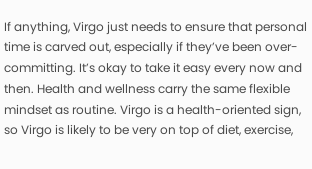If anything, Virgo just needs to ensure that personal time is carved out, especially if they’ve been over-committing. It’s okay to take it easy every now and then. Health and wellness carry the same flexible mindset as routine. Virgo is a health-oriented sign, so Virgo is likely to be very on top of diet, exercise,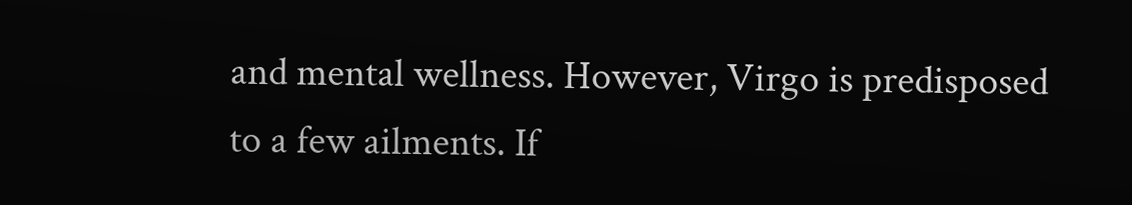and mental wellness. However, Virgo is predisposed to a few ailments. If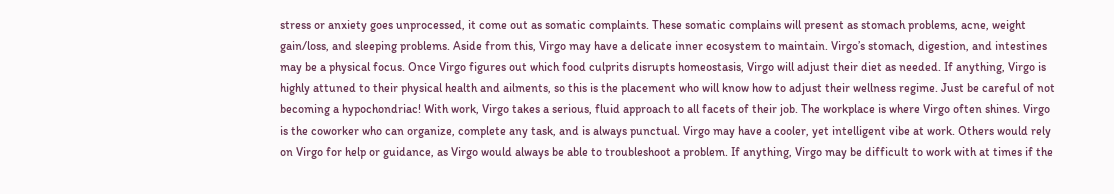stress or anxiety goes unprocessed, it come out as somatic complaints. These somatic complains will present as stomach problems, acne, weight gain/loss, and sleeping problems. Aside from this, Virgo may have a delicate inner ecosystem to maintain. Virgo’s stomach, digestion, and intestines may be a physical focus. Once Virgo figures out which food culprits disrupts homeostasis, Virgo will adjust their diet as needed. If anything, Virgo is highly attuned to their physical health and ailments, so this is the placement who will know how to adjust their wellness regime. Just be careful of not becoming a hypochondriac! With work, Virgo takes a serious, fluid approach to all facets of their job. The workplace is where Virgo often shines. Virgo is the coworker who can organize, complete any task, and is always punctual. Virgo may have a cooler, yet intelligent vibe at work. Others would rely on Virgo for help or guidance, as Virgo would always be able to troubleshoot a problem. If anything, Virgo may be difficult to work with at times if the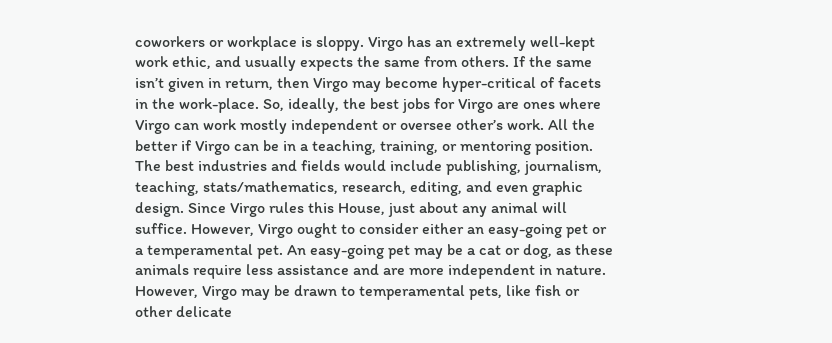coworkers or workplace is sloppy. Virgo has an extremely well-kept work ethic, and usually expects the same from others. If the same isn’t given in return, then Virgo may become hyper-critical of facets in the work-place. So, ideally, the best jobs for Virgo are ones where Virgo can work mostly independent or oversee other’s work. All the better if Virgo can be in a teaching, training, or mentoring position. The best industries and fields would include publishing, journalism, teaching, stats/mathematics, research, editing, and even graphic design. Since Virgo rules this House, just about any animal will suffice. However, Virgo ought to consider either an easy-going pet or a temperamental pet. An easy-going pet may be a cat or dog, as these animals require less assistance and are more independent in nature. However, Virgo may be drawn to temperamental pets, like fish or other delicate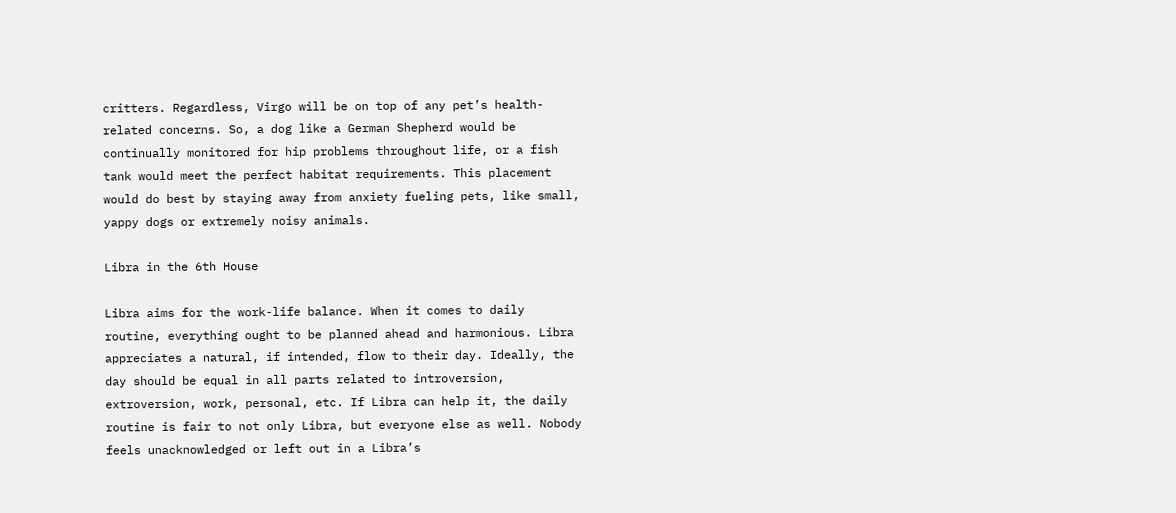critters. Regardless, Virgo will be on top of any pet’s health-related concerns. So, a dog like a German Shepherd would be continually monitored for hip problems throughout life, or a fish tank would meet the perfect habitat requirements. This placement would do best by staying away from anxiety fueling pets, like small, yappy dogs or extremely noisy animals.

Libra in the 6th House

Libra aims for the work-life balance. When it comes to daily routine, everything ought to be planned ahead and harmonious. Libra appreciates a natural, if intended, flow to their day. Ideally, the day should be equal in all parts related to introversion, extroversion, work, personal, etc. If Libra can help it, the daily routine is fair to not only Libra, but everyone else as well. Nobody feels unacknowledged or left out in a Libra’s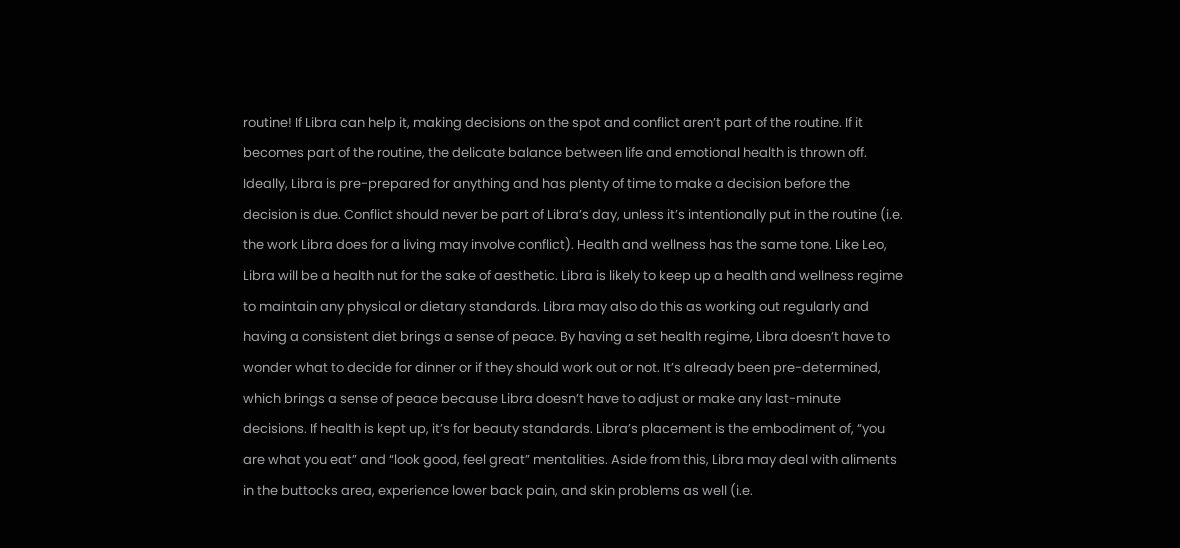routine! If Libra can help it, making decisions on the spot and conflict aren’t part of the routine. If it becomes part of the routine, the delicate balance between life and emotional health is thrown off. Ideally, Libra is pre-prepared for anything and has plenty of time to make a decision before the decision is due. Conflict should never be part of Libra’s day, unless it’s intentionally put in the routine (i.e. the work Libra does for a living may involve conflict). Health and wellness has the same tone. Like Leo, Libra will be a health nut for the sake of aesthetic. Libra is likely to keep up a health and wellness regime to maintain any physical or dietary standards. Libra may also do this as working out regularly and having a consistent diet brings a sense of peace. By having a set health regime, Libra doesn’t have to wonder what to decide for dinner or if they should work out or not. It’s already been pre-determined, which brings a sense of peace because Libra doesn’t have to adjust or make any last-minute decisions. If health is kept up, it’s for beauty standards. Libra’s placement is the embodiment of, “you are what you eat” and “look good, feel great” mentalities. Aside from this, Libra may deal with aliments in the buttocks area, experience lower back pain, and skin problems as well (i.e.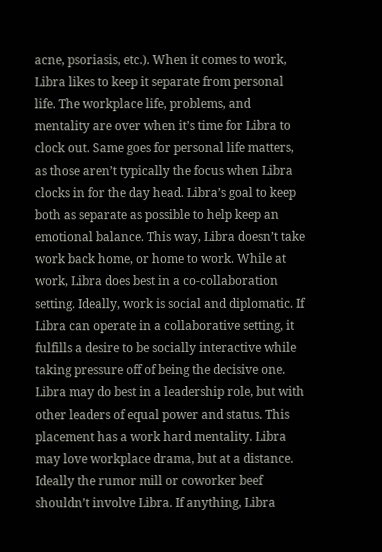acne, psoriasis, etc.). When it comes to work, Libra likes to keep it separate from personal life. The workplace life, problems, and mentality are over when it’s time for Libra to clock out. Same goes for personal life matters, as those aren’t typically the focus when Libra clocks in for the day head. Libra’s goal to keep both as separate as possible to help keep an emotional balance. This way, Libra doesn’t take work back home, or home to work. While at work, Libra does best in a co-collaboration setting. Ideally, work is social and diplomatic. If Libra can operate in a collaborative setting, it fulfills a desire to be socially interactive while taking pressure off of being the decisive one. Libra may do best in a leadership role, but with other leaders of equal power and status. This placement has a work hard mentality. Libra may love workplace drama, but at a distance. Ideally the rumor mill or coworker beef shouldn’t involve Libra. If anything, Libra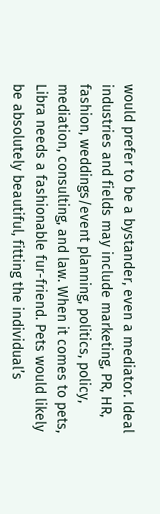would prefer to be a bystander, even a mediator. Ideal industries and fields may include marketing, PR, HR, fashion, weddings/event planning, politics, policy, mediation, consulting, and law. When it comes to pets, Libra needs a fashionable fur-friend. Pets would likely be absolutely beautiful, fitting the individual’s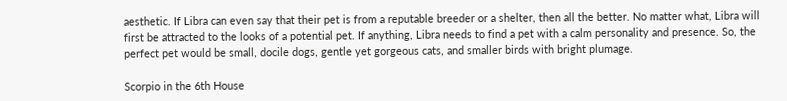aesthetic. If Libra can even say that their pet is from a reputable breeder or a shelter, then all the better. No matter what, Libra will first be attracted to the looks of a potential pet. If anything, Libra needs to find a pet with a calm personality and presence. So, the perfect pet would be small, docile dogs, gentle yet gorgeous cats, and smaller birds with bright plumage.

Scorpio in the 6th House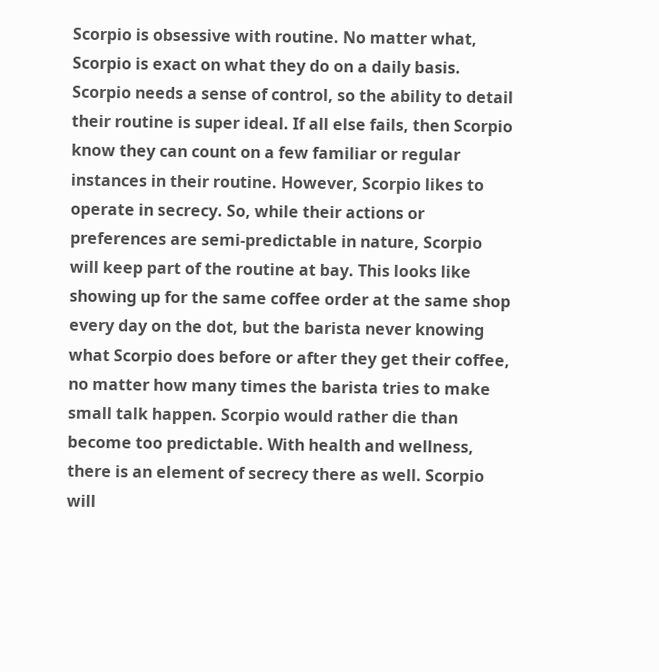Scorpio is obsessive with routine. No matter what, Scorpio is exact on what they do on a daily basis. Scorpio needs a sense of control, so the ability to detail their routine is super ideal. If all else fails, then Scorpio know they can count on a few familiar or regular instances in their routine. However, Scorpio likes to operate in secrecy. So, while their actions or preferences are semi-predictable in nature, Scorpio will keep part of the routine at bay. This looks like showing up for the same coffee order at the same shop every day on the dot, but the barista never knowing what Scorpio does before or after they get their coffee, no matter how many times the barista tries to make small talk happen. Scorpio would rather die than become too predictable. With health and wellness, there is an element of secrecy there as well. Scorpio will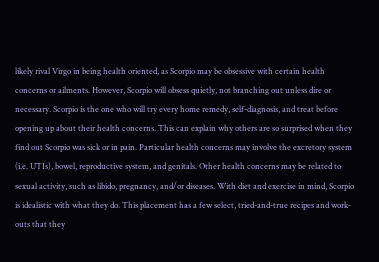likely rival Virgo in being health oriented, as Scorpio may be obsessive with certain health concerns or ailments. However, Scorpio will obsess quietly, not branching out unless dire or necessary. Scorpio is the one who will try every home remedy, self-diagnosis, and treat before opening up about their health concerns. This can explain why others are so surprised when they find out Scorpio was sick or in pain. Particular health concerns may involve the excretory system (i.e. UTIs), bowel, reproductive system, and genitals. Other health concerns may be related to sexual activity, such as libido, pregnancy, and/or diseases. With diet and exercise in mind, Scorpio is idealistic with what they do. This placement has a few select, tried-and-true recipes and work-outs that they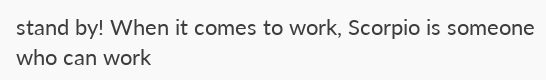stand by! When it comes to work, Scorpio is someone who can work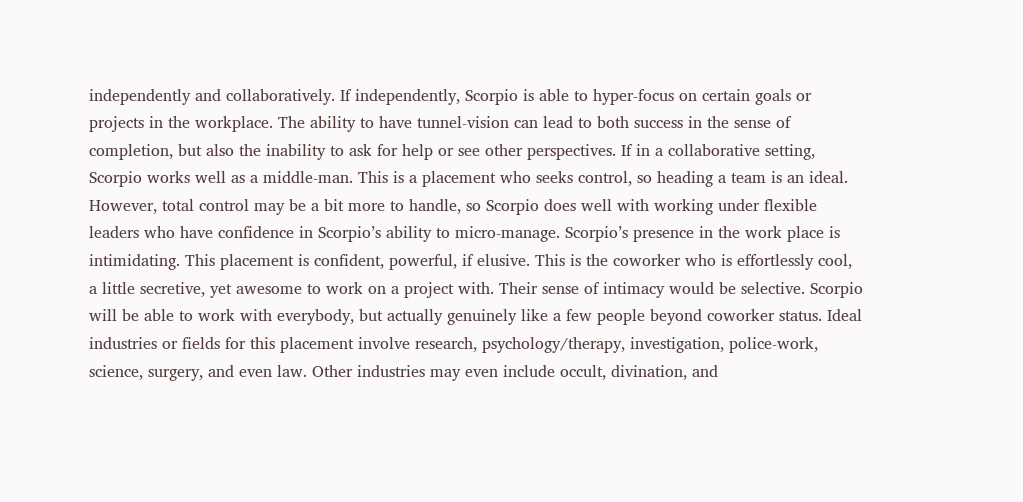independently and collaboratively. If independently, Scorpio is able to hyper-focus on certain goals or projects in the workplace. The ability to have tunnel-vision can lead to both success in the sense of completion, but also the inability to ask for help or see other perspectives. If in a collaborative setting, Scorpio works well as a middle-man. This is a placement who seeks control, so heading a team is an ideal. However, total control may be a bit more to handle, so Scorpio does well with working under flexible leaders who have confidence in Scorpio’s ability to micro-manage. Scorpio’s presence in the work place is intimidating. This placement is confident, powerful, if elusive. This is the coworker who is effortlessly cool, a little secretive, yet awesome to work on a project with. Their sense of intimacy would be selective. Scorpio will be able to work with everybody, but actually genuinely like a few people beyond coworker status. Ideal industries or fields for this placement involve research, psychology/therapy, investigation, police-work, science, surgery, and even law. Other industries may even include occult, divination, and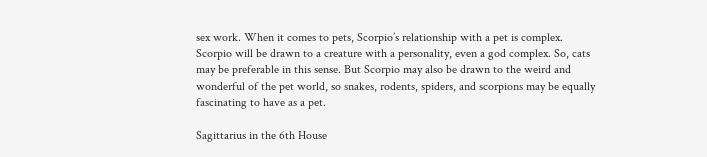sex work. When it comes to pets, Scorpio’s relationship with a pet is complex. Scorpio will be drawn to a creature with a personality, even a god complex. So, cats may be preferable in this sense. But Scorpio may also be drawn to the weird and wonderful of the pet world, so snakes, rodents, spiders, and scorpions may be equally fascinating to have as a pet.

Sagittarius in the 6th House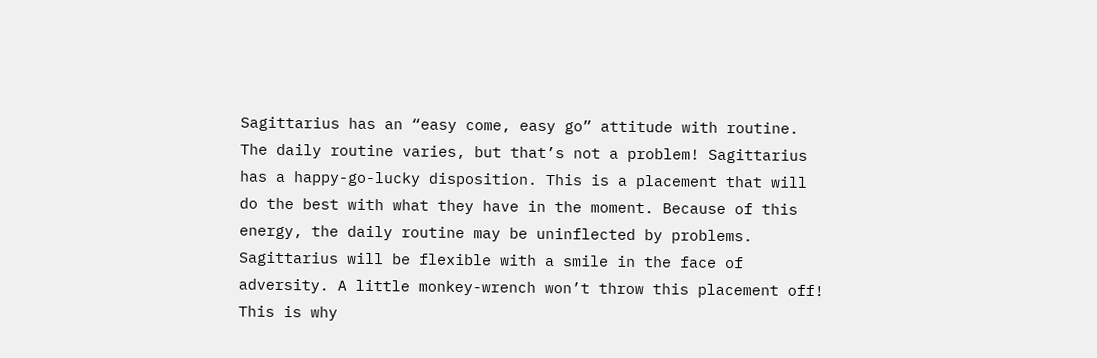Sagittarius has an “easy come, easy go” attitude with routine. The daily routine varies, but that’s not a problem! Sagittarius has a happy-go-lucky disposition. This is a placement that will do the best with what they have in the moment. Because of this energy, the daily routine may be uninflected by problems. Sagittarius will be flexible with a smile in the face of adversity. A little monkey-wrench won’t throw this placement off! This is why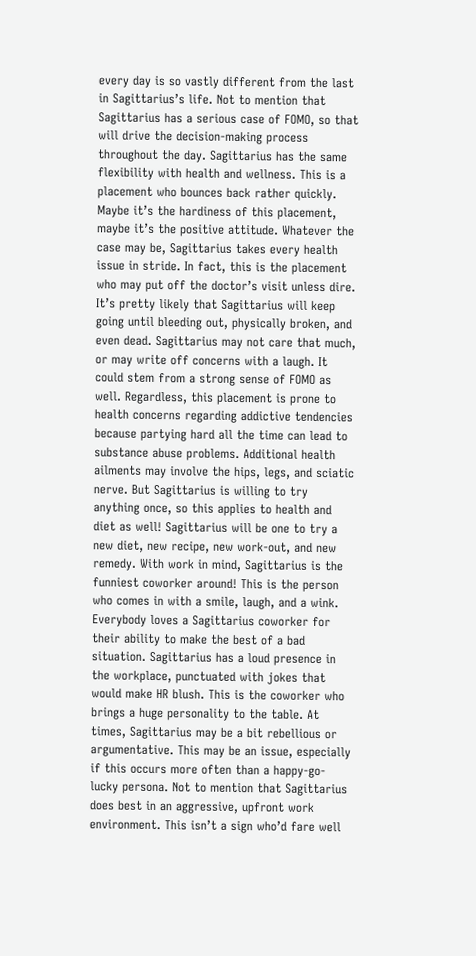every day is so vastly different from the last in Sagittarius’s life. Not to mention that Sagittarius has a serious case of FOMO, so that will drive the decision-making process throughout the day. Sagittarius has the same flexibility with health and wellness. This is a placement who bounces back rather quickly. Maybe it’s the hardiness of this placement, maybe it’s the positive attitude. Whatever the case may be, Sagittarius takes every health issue in stride. In fact, this is the placement who may put off the doctor’s visit unless dire. It’s pretty likely that Sagittarius will keep going until bleeding out, physically broken, and even dead. Sagittarius may not care that much, or may write off concerns with a laugh. It could stem from a strong sense of FOMO as well. Regardless, this placement is prone to health concerns regarding addictive tendencies because partying hard all the time can lead to substance abuse problems. Additional health ailments may involve the hips, legs, and sciatic nerve. But Sagittarius is willing to try anything once, so this applies to health and diet as well! Sagittarius will be one to try a new diet, new recipe, new work-out, and new remedy. With work in mind, Sagittarius is the funniest coworker around! This is the person who comes in with a smile, laugh, and a wink. Everybody loves a Sagittarius coworker for their ability to make the best of a bad situation. Sagittarius has a loud presence in the workplace, punctuated with jokes that would make HR blush. This is the coworker who brings a huge personality to the table. At times, Sagittarius may be a bit rebellious or argumentative. This may be an issue, especially if this occurs more often than a happy-go-lucky persona. Not to mention that Sagittarius does best in an aggressive, upfront work environment. This isn’t a sign who’d fare well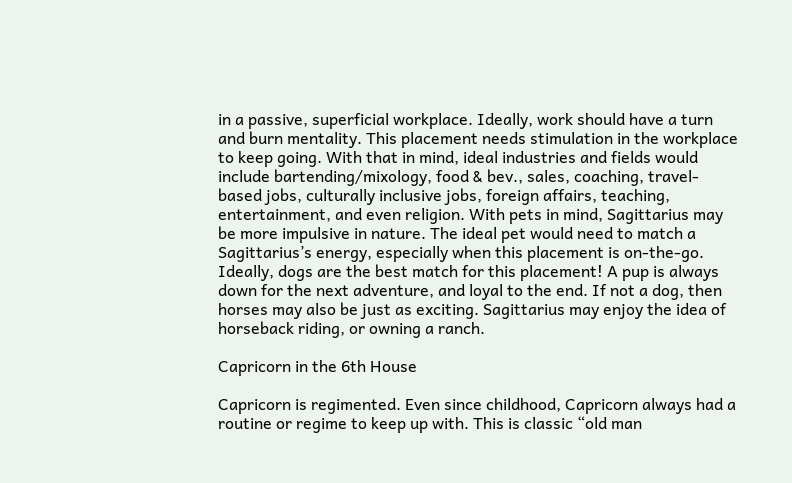in a passive, superficial workplace. Ideally, work should have a turn and burn mentality. This placement needs stimulation in the workplace to keep going. With that in mind, ideal industries and fields would include bartending/mixology, food & bev., sales, coaching, travel-based jobs, culturally inclusive jobs, foreign affairs, teaching, entertainment, and even religion. With pets in mind, Sagittarius may be more impulsive in nature. The ideal pet would need to match a Sagittarius’s energy, especially when this placement is on-the-go. Ideally, dogs are the best match for this placement! A pup is always down for the next adventure, and loyal to the end. If not a dog, then horses may also be just as exciting. Sagittarius may enjoy the idea of horseback riding, or owning a ranch.

Capricorn in the 6th House

Capricorn is regimented. Even since childhood, Capricorn always had a routine or regime to keep up with. This is classic “old man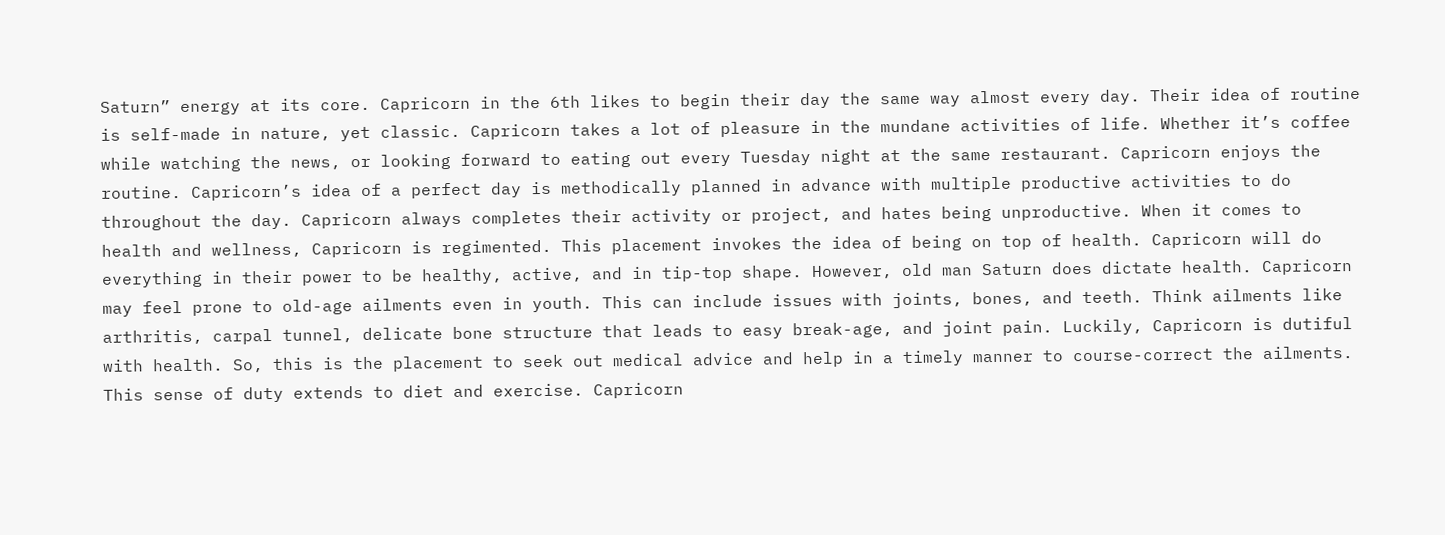Saturn” energy at its core. Capricorn in the 6th likes to begin their day the same way almost every day. Their idea of routine is self-made in nature, yet classic. Capricorn takes a lot of pleasure in the mundane activities of life. Whether it’s coffee while watching the news, or looking forward to eating out every Tuesday night at the same restaurant. Capricorn enjoys the routine. Capricorn’s idea of a perfect day is methodically planned in advance with multiple productive activities to do throughout the day. Capricorn always completes their activity or project, and hates being unproductive. When it comes to health and wellness, Capricorn is regimented. This placement invokes the idea of being on top of health. Capricorn will do everything in their power to be healthy, active, and in tip-top shape. However, old man Saturn does dictate health. Capricorn may feel prone to old-age ailments even in youth. This can include issues with joints, bones, and teeth. Think ailments like arthritis, carpal tunnel, delicate bone structure that leads to easy break-age, and joint pain. Luckily, Capricorn is dutiful with health. So, this is the placement to seek out medical advice and help in a timely manner to course-correct the ailments. This sense of duty extends to diet and exercise. Capricorn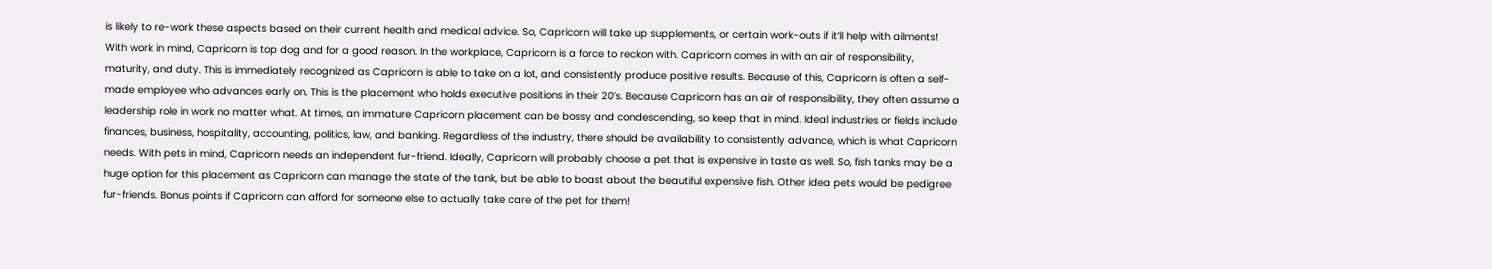is likely to re-work these aspects based on their current health and medical advice. So, Capricorn will take up supplements, or certain work-outs if it’ll help with ailments! With work in mind, Capricorn is top dog and for a good reason. In the workplace, Capricorn is a force to reckon with. Capricorn comes in with an air of responsibility, maturity, and duty. This is immediately recognized as Capricorn is able to take on a lot, and consistently produce positive results. Because of this, Capricorn is often a self-made employee who advances early on. This is the placement who holds executive positions in their 20’s. Because Capricorn has an air of responsibility, they often assume a leadership role in work no matter what. At times, an immature Capricorn placement can be bossy and condescending, so keep that in mind. Ideal industries or fields include finances, business, hospitality, accounting, politics, law, and banking. Regardless of the industry, there should be availability to consistently advance, which is what Capricorn needs. With pets in mind, Capricorn needs an independent fur-friend. Ideally, Capricorn will probably choose a pet that is expensive in taste as well. So, fish tanks may be a huge option for this placement as Capricorn can manage the state of the tank, but be able to boast about the beautiful expensive fish. Other idea pets would be pedigree fur-friends. Bonus points if Capricorn can afford for someone else to actually take care of the pet for them!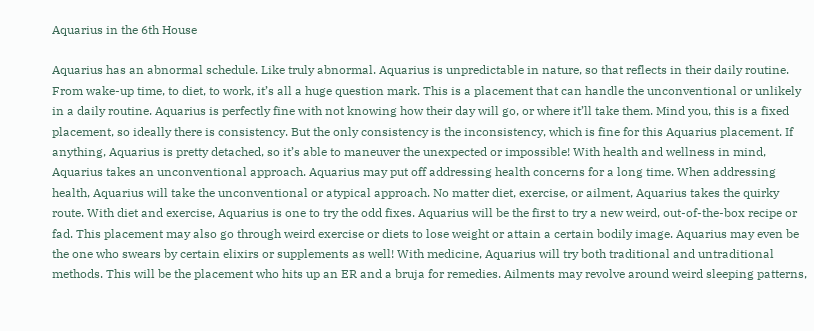Aquarius in the 6th House

Aquarius has an abnormal schedule. Like truly abnormal. Aquarius is unpredictable in nature, so that reflects in their daily routine. From wake-up time, to diet, to work, it’s all a huge question mark. This is a placement that can handle the unconventional or unlikely in a daily routine. Aquarius is perfectly fine with not knowing how their day will go, or where it’ll take them. Mind you, this is a fixed placement, so ideally there is consistency. But the only consistency is the inconsistency, which is fine for this Aquarius placement. If anything, Aquarius is pretty detached, so it’s able to maneuver the unexpected or impossible! With health and wellness in mind, Aquarius takes an unconventional approach. Aquarius may put off addressing health concerns for a long time. When addressing health, Aquarius will take the unconventional or atypical approach. No matter diet, exercise, or ailment, Aquarius takes the quirky route. With diet and exercise, Aquarius is one to try the odd fixes. Aquarius will be the first to try a new weird, out-of-the-box recipe or fad. This placement may also go through weird exercise or diets to lose weight or attain a certain bodily image. Aquarius may even be the one who swears by certain elixirs or supplements as well! With medicine, Aquarius will try both traditional and untraditional methods. This will be the placement who hits up an ER and a bruja for remedies. Ailments may revolve around weird sleeping patterns,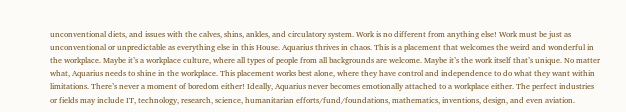unconventional diets, and issues with the calves, shins, ankles, and circulatory system. Work is no different from anything else! Work must be just as unconventional or unpredictable as everything else in this House. Aquarius thrives in chaos. This is a placement that welcomes the weird and wonderful in the workplace. Maybe it’s a workplace culture, where all types of people from all backgrounds are welcome. Maybe it’s the work itself that’s unique. No matter what, Aquarius needs to shine in the workplace. This placement works best alone, where they have control and independence to do what they want within limitations. There’s never a moment of boredom either! Ideally, Aquarius never becomes emotionally attached to a workplace either. The perfect industries or fields may include IT, technology, research, science, humanitarian efforts/fund/foundations, mathematics, inventions, design, and even aviation.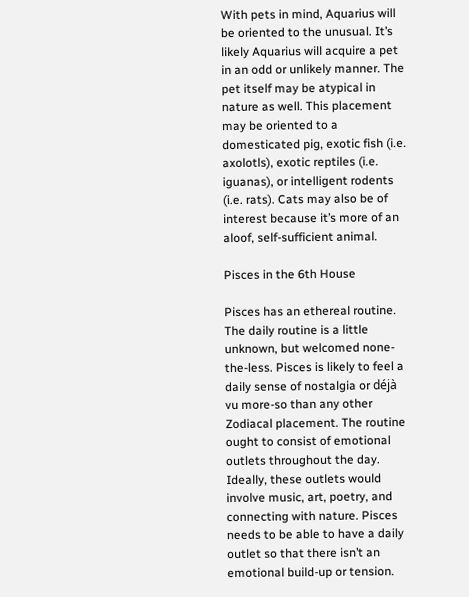With pets in mind, Aquarius will be oriented to the unusual. It’s likely Aquarius will acquire a pet in an odd or unlikely manner. The pet itself may be atypical in nature as well. This placement may be oriented to a domesticated pig, exotic fish (i.e. axolotls), exotic reptiles (i.e. iguanas), or intelligent rodents (i.e. rats). Cats may also be of interest because it’s more of an aloof, self-sufficient animal.

Pisces in the 6th House

Pisces has an ethereal routine. The daily routine is a little unknown, but welcomed none-the-less. Pisces is likely to feel a daily sense of nostalgia or déjà vu more-so than any other Zodiacal placement. The routine ought to consist of emotional outlets throughout the day. Ideally, these outlets would involve music, art, poetry, and connecting with nature. Pisces needs to be able to have a daily outlet so that there isn’t an emotional build-up or tension.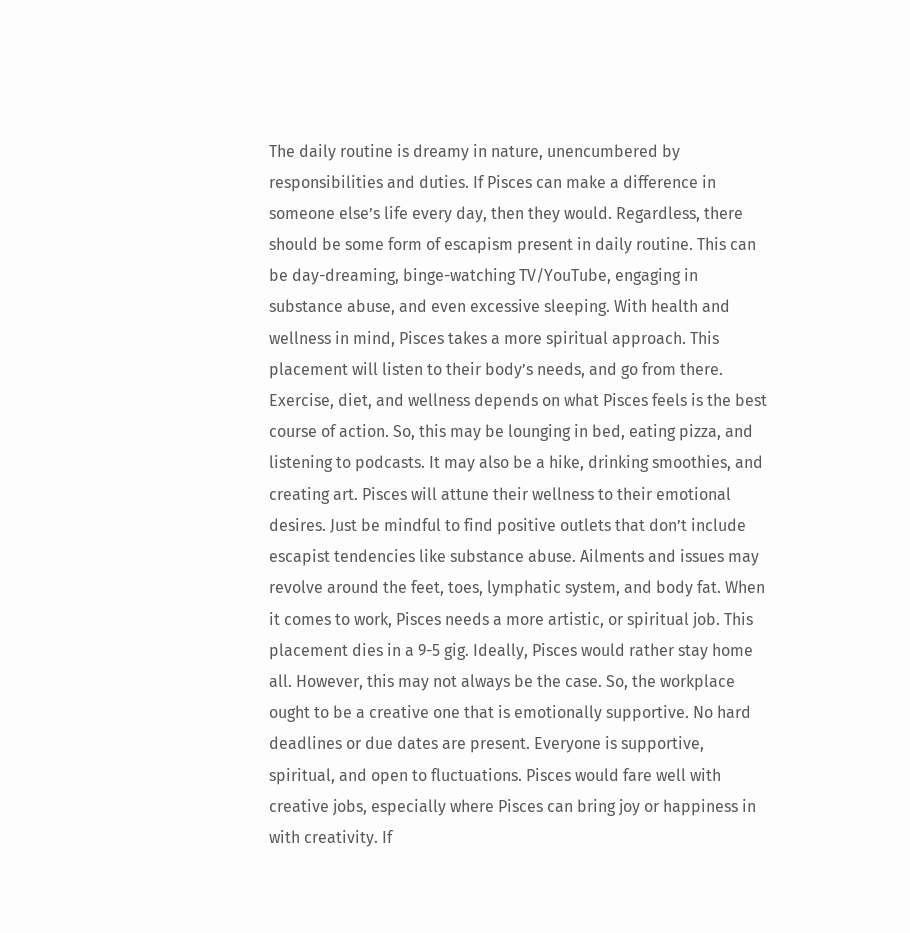The daily routine is dreamy in nature, unencumbered by responsibilities and duties. If Pisces can make a difference in someone else’s life every day, then they would. Regardless, there should be some form of escapism present in daily routine. This can be day-dreaming, binge-watching TV/YouTube, engaging in substance abuse, and even excessive sleeping. With health and wellness in mind, Pisces takes a more spiritual approach. This placement will listen to their body’s needs, and go from there. Exercise, diet, and wellness depends on what Pisces feels is the best course of action. So, this may be lounging in bed, eating pizza, and listening to podcasts. It may also be a hike, drinking smoothies, and creating art. Pisces will attune their wellness to their emotional desires. Just be mindful to find positive outlets that don’t include escapist tendencies like substance abuse. Ailments and issues may revolve around the feet, toes, lymphatic system, and body fat. When it comes to work, Pisces needs a more artistic, or spiritual job. This placement dies in a 9-5 gig. Ideally, Pisces would rather stay home all. However, this may not always be the case. So, the workplace ought to be a creative one that is emotionally supportive. No hard deadlines or due dates are present. Everyone is supportive, spiritual, and open to fluctuations. Pisces would fare well with creative jobs, especially where Pisces can bring joy or happiness in with creativity. If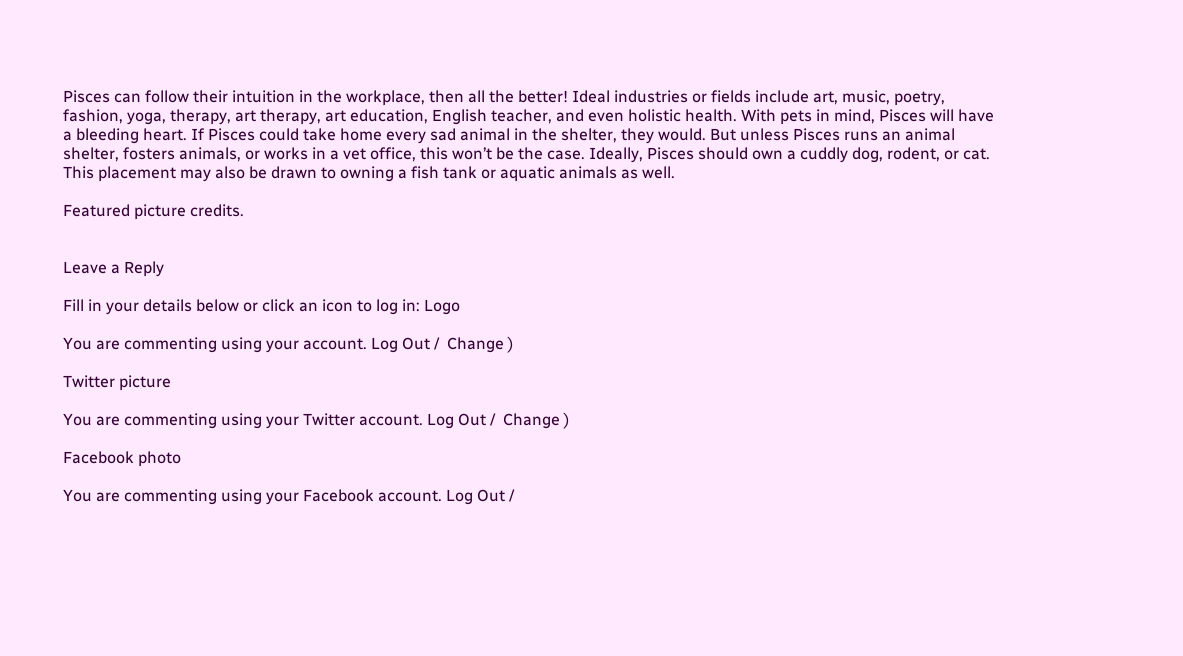Pisces can follow their intuition in the workplace, then all the better! Ideal industries or fields include art, music, poetry, fashion, yoga, therapy, art therapy, art education, English teacher, and even holistic health. With pets in mind, Pisces will have a bleeding heart. If Pisces could take home every sad animal in the shelter, they would. But unless Pisces runs an animal shelter, fosters animals, or works in a vet office, this won’t be the case. Ideally, Pisces should own a cuddly dog, rodent, or cat. This placement may also be drawn to owning a fish tank or aquatic animals as well.

Featured picture credits.


Leave a Reply

Fill in your details below or click an icon to log in: Logo

You are commenting using your account. Log Out /  Change )

Twitter picture

You are commenting using your Twitter account. Log Out /  Change )

Facebook photo

You are commenting using your Facebook account. Log Out /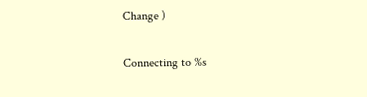Change )

Connecting to %s